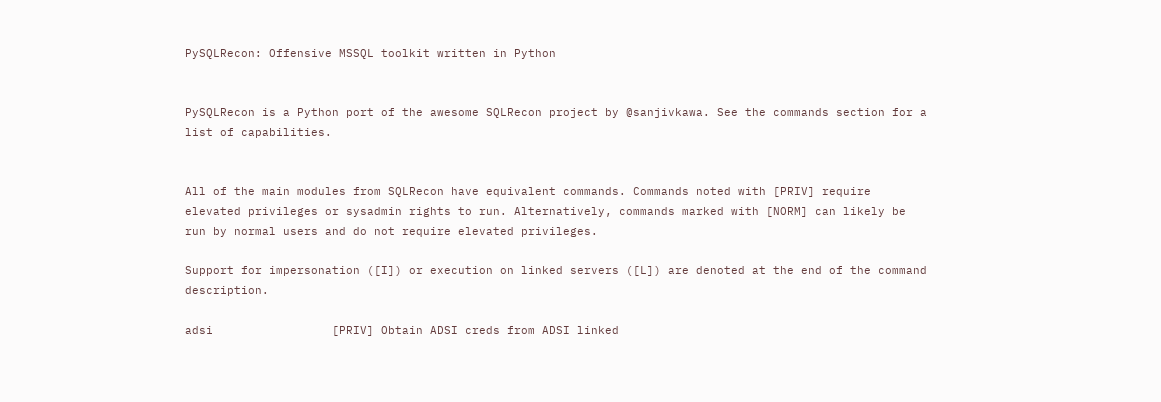PySQLRecon: Offensive MSSQL toolkit written in Python


PySQLRecon is a Python port of the awesome SQLRecon project by @sanjivkawa. See the commands section for a list of capabilities.


All of the main modules from SQLRecon have equivalent commands. Commands noted with [PRIV] require elevated privileges or sysadmin rights to run. Alternatively, commands marked with [NORM] can likely be run by normal users and do not require elevated privileges.

Support for impersonation ([I]) or execution on linked servers ([L]) are denoted at the end of the command description.

adsi                 [PRIV] Obtain ADSI creds from ADSI linked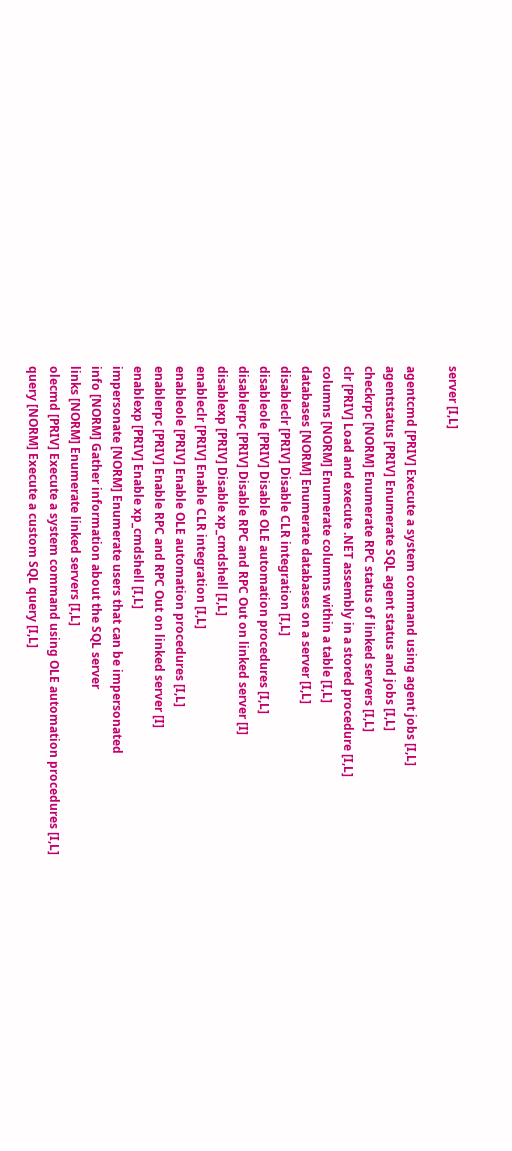server [I,L]

agentcmd [PRIV] Execute a system command using agent jobs [I,L]
agentstatus [PRIV] Enumerate SQL agent status and jobs [I,L]
checkrpc [NORM] Enumerate RPC status of linked servers [I,L]
clr [PRIV] Load and execute .NET assembly in a stored procedure [I,L]
columns [NORM] Enumerate columns within a table [I,L]
databases [NORM] Enumerate databases on a server [I,L]
disableclr [PRIV] Disable CLR integration [I,L]
disableole [PRIV] Disable OLE automation procedures [I,L]
disablerpc [PRIV] Disable RPC and RPC Out on linked server [I]
disablexp [PRIV] Disable xp_cmdshell [I,L]
enableclr [PRIV] Enable CLR integration [I,L]
enableole [PRIV] Enable OLE automation procedures [I,L]
enablerpc [PRIV] Enable RPC and RPC Out on linked server [I]
enablexp [PRIV] Enable xp_cmdshell [I,L]
impersonate [NORM] Enumerate users that can be impersonated
info [NORM] Gather information about the SQL server
links [NORM] Enumerate linked servers [I,L]
olecmd [PRIV] Execute a system command using OLE automation procedures [I,L]
query [NORM] Execute a custom SQL query [I,L]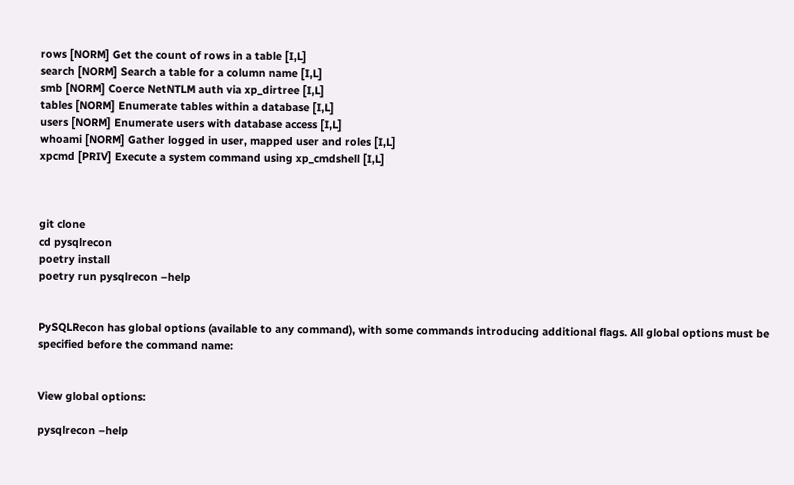rows [NORM] Get the count of rows in a table [I,L]
search [NORM] Search a table for a column name [I,L]
smb [NORM] Coerce NetNTLM auth via xp_dirtree [I,L]
tables [NORM] Enumerate tables within a database [I,L]
users [NORM] Enumerate users with database access [I,L]
whoami [NORM] Gather logged in user, mapped user and roles [I,L]
xpcmd [PRIV] Execute a system command using xp_cmdshell [I,L]



git clone
cd pysqlrecon
poetry install
poetry run pysqlrecon –help


PySQLRecon has global options (available to any command), with some commands introducing additional flags. All global options must be specified before the command name:


View global options:

pysqlrecon –help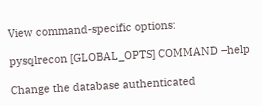View command-specific options:

pysqlrecon [GLOBAL_OPTS] COMMAND –help

Change the database authenticated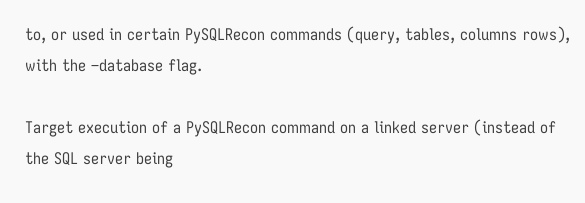to, or used in certain PySQLRecon commands (query, tables, columns rows), with the –database flag.

Target execution of a PySQLRecon command on a linked server (instead of the SQL server being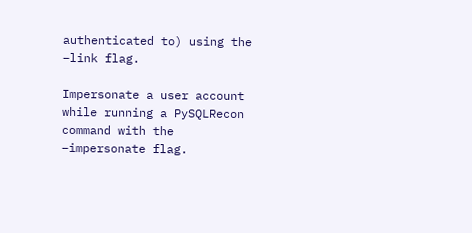authenticated to) using the –link flag.

Impersonate a user account while running a PySQLRecon command with the –impersonate flag.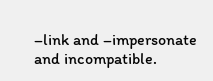–link and –impersonate and incompatible.